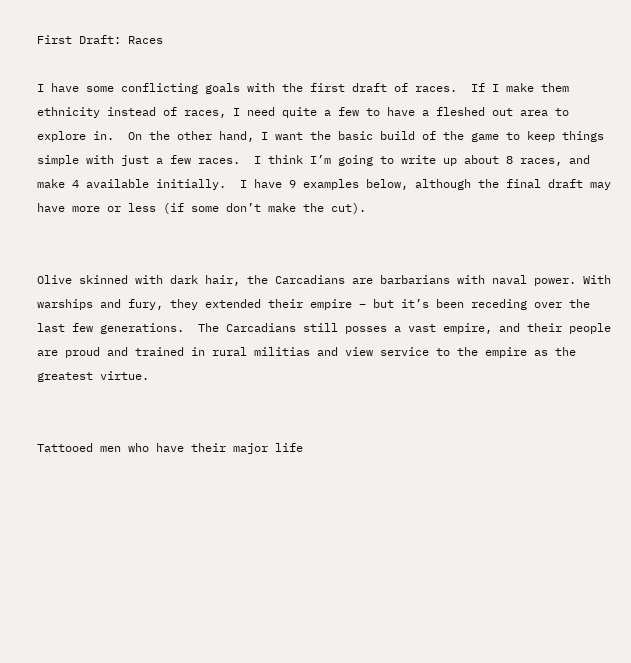First Draft: Races

I have some conflicting goals with the first draft of races.  If I make them ethnicity instead of races, I need quite a few to have a fleshed out area to explore in.  On the other hand, I want the basic build of the game to keep things simple with just a few races.  I think I’m going to write up about 8 races, and make 4 available initially.  I have 9 examples below, although the final draft may have more or less (if some don’t make the cut).


Olive skinned with dark hair, the Carcadians are barbarians with naval power. With warships and fury, they extended their empire – but it’s been receding over the last few generations.  The Carcadians still posses a vast empire, and their people are proud and trained in rural militias and view service to the empire as the greatest virtue.


Tattooed men who have their major life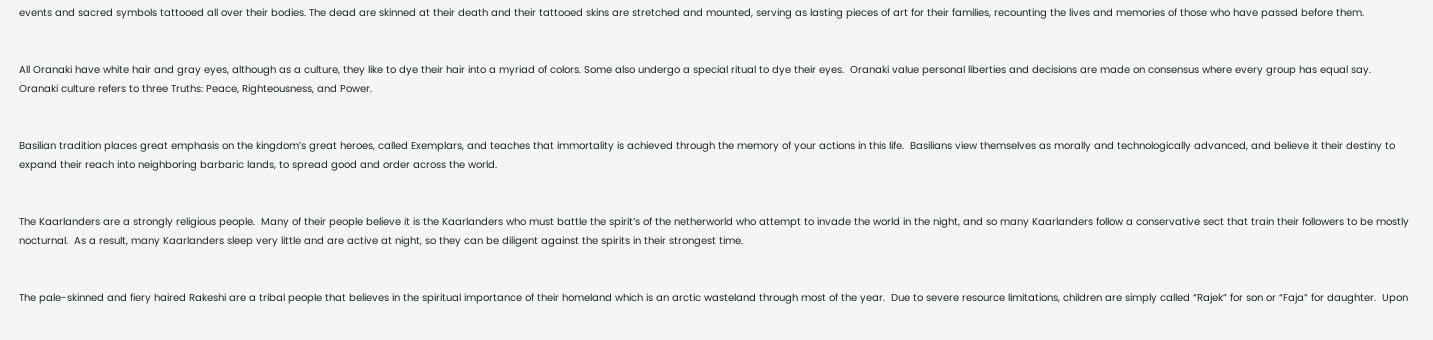events and sacred symbols tattooed all over their bodies. The dead are skinned at their death and their tattooed skins are stretched and mounted, serving as lasting pieces of art for their families, recounting the lives and memories of those who have passed before them.


All Oranaki have white hair and gray eyes, although as a culture, they like to dye their hair into a myriad of colors. Some also undergo a special ritual to dye their eyes.  Oranaki value personal liberties and decisions are made on consensus where every group has equal say.  Oranaki culture refers to three Truths: Peace, Righteousness, and Power.


Basilian tradition places great emphasis on the kingdom’s great heroes, called Exemplars, and teaches that immortality is achieved through the memory of your actions in this life.  Basilians view themselves as morally and technologically advanced, and believe it their destiny to expand their reach into neighboring barbaric lands, to spread good and order across the world.


The Kaarlanders are a strongly religious people.  Many of their people believe it is the Kaarlanders who must battle the spirit’s of the netherworld who attempt to invade the world in the night, and so many Kaarlanders follow a conservative sect that train their followers to be mostly nocturnal.  As a result, many Kaarlanders sleep very little and are active at night, so they can be diligent against the spirits in their strongest time.


The pale-skinned and fiery haired Rakeshi are a tribal people that believes in the spiritual importance of their homeland which is an arctic wasteland through most of the year.  Due to severe resource limitations, children are simply called “Rajek” for son or “Faja” for daughter.  Upon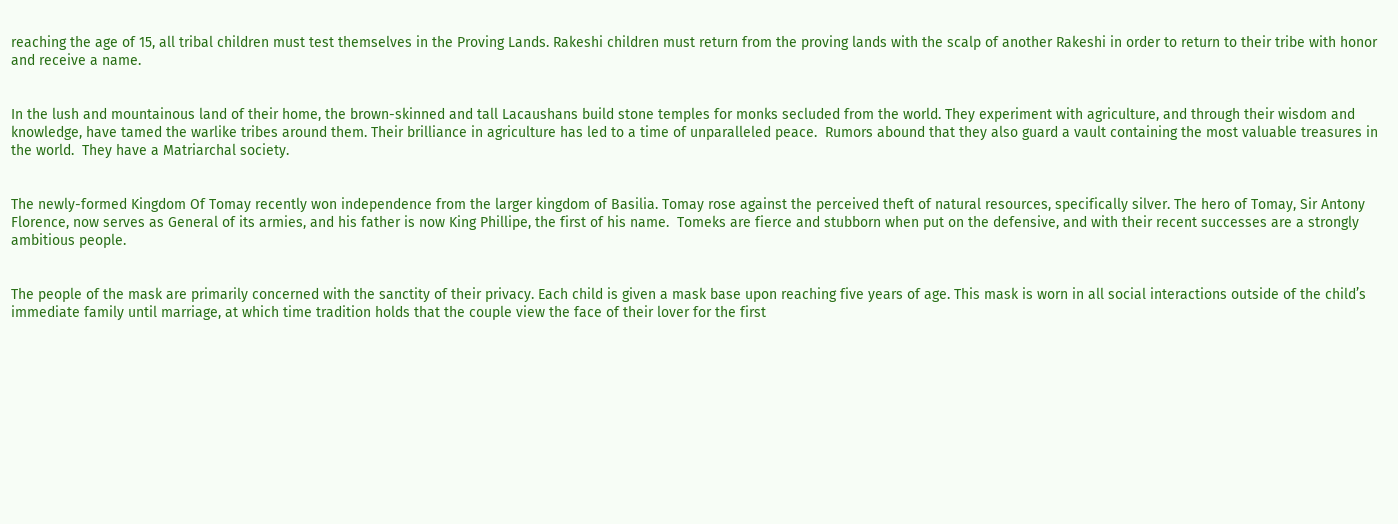reaching the age of 15, all tribal children must test themselves in the Proving Lands. Rakeshi children must return from the proving lands with the scalp of another Rakeshi in order to return to their tribe with honor and receive a name.


In the lush and mountainous land of their home, the brown-skinned and tall Lacaushans build stone temples for monks secluded from the world. They experiment with agriculture, and through their wisdom and knowledge, have tamed the warlike tribes around them. Their brilliance in agriculture has led to a time of unparalleled peace.  Rumors abound that they also guard a vault containing the most valuable treasures in the world.  They have a Matriarchal society.


The newly-formed Kingdom Of Tomay recently won independence from the larger kingdom of Basilia. Tomay rose against the perceived theft of natural resources, specifically silver. The hero of Tomay, Sir Antony Florence, now serves as General of its armies, and his father is now King Phillipe, the first of his name.  Tomeks are fierce and stubborn when put on the defensive, and with their recent successes are a strongly ambitious people.


The people of the mask are primarily concerned with the sanctity of their privacy. Each child is given a mask base upon reaching five years of age. This mask is worn in all social interactions outside of the child’s immediate family until marriage, at which time tradition holds that the couple view the face of their lover for the first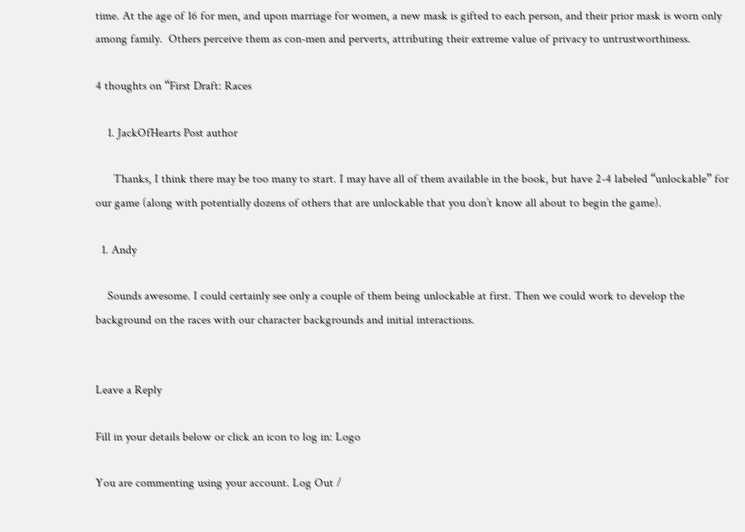time. At the age of 16 for men, and upon marriage for women, a new mask is gifted to each person, and their prior mask is worn only among family.  Others perceive them as con-men and perverts, attributing their extreme value of privacy to untrustworthiness.

4 thoughts on “First Draft: Races

    1. JackOfHearts Post author

      Thanks, I think there may be too many to start. I may have all of them available in the book, but have 2-4 labeled “unlockable” for our game (along with potentially dozens of others that are unlockable that you don’t know all about to begin the game).

  1. Andy

    Sounds awesome. I could certainly see only a couple of them being unlockable at first. Then we could work to develop the background on the races with our character backgrounds and initial interactions.


Leave a Reply

Fill in your details below or click an icon to log in: Logo

You are commenting using your account. Log Out /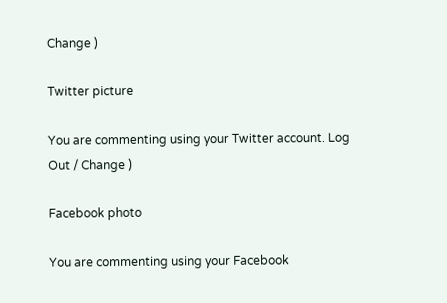Change )

Twitter picture

You are commenting using your Twitter account. Log Out / Change )

Facebook photo

You are commenting using your Facebook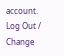account. Log Out / Change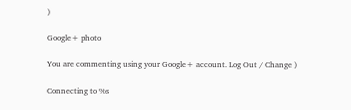)

Google+ photo

You are commenting using your Google+ account. Log Out / Change )

Connecting to %s